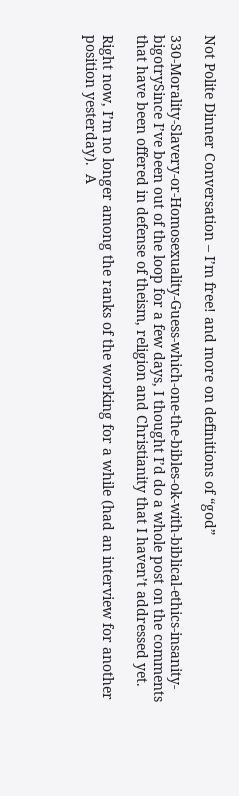Not Polite Dinner Conversation – I’m free! and more on definitions of “god”

330-Morality-Slavery-or-Homosexuality-Guess-which-one-the-bibles-ok-with-biblical-ethics-insanity-bigotrySince I’ve been out of the loop for a few days, I thought I’d do a whole post on the comments that have been offered in defense of theism, religion and Christianity that I haven’t addressed yet.

Right now, I’m no longer among the ranks of the working for a while (had an interview for another position yesterday).  A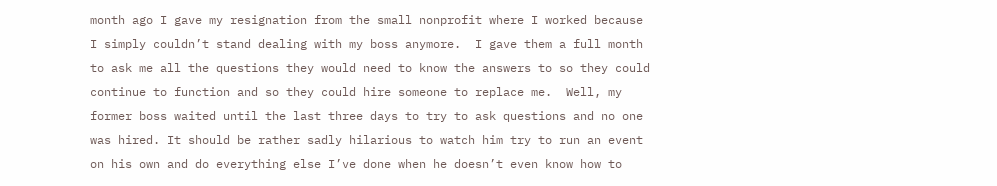month ago I gave my resignation from the small nonprofit where I worked because I simply couldn’t stand dealing with my boss anymore.  I gave them a full month to ask me all the questions they would need to know the answers to so they could continue to function and so they could hire someone to replace me.  Well, my former boss waited until the last three days to try to ask questions and no one was hired. It should be rather sadly hilarious to watch him try to run an event on his own and do everything else I’ve done when he doesn’t even know how to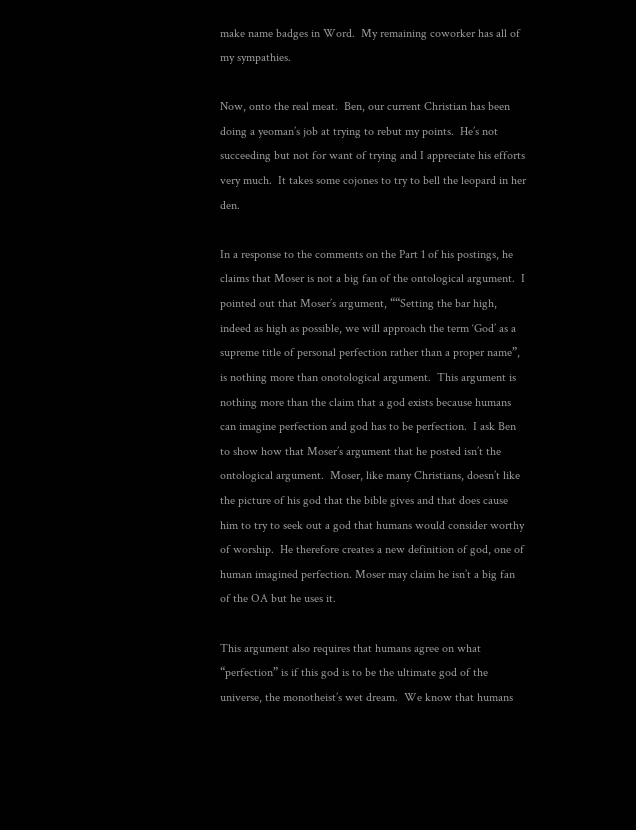make name badges in Word.  My remaining coworker has all of my sympathies.

Now, onto the real meat.  Ben, our current Christian has been doing a yeoman’s job at trying to rebut my points.  He’s not succeeding but not for want of trying and I appreciate his efforts very much.  It takes some cojones to try to bell the leopard in her den.

In a response to the comments on the Part 1 of his postings, he claims that Moser is not a big fan of the ontological argument.  I pointed out that Moser’s argument, ““Setting the bar high, indeed as high as possible, we will approach the term ‘God’ as a supreme title of personal perfection rather than a proper name”, is nothing more than onotological argument.  This argument is nothing more than the claim that a god exists because humans can imagine perfection and god has to be perfection.  I ask Ben to show how that Moser’s argument that he posted isn’t the ontological argument.  Moser, like many Christians, doesn’t like the picture of his god that the bible gives and that does cause him to try to seek out a god that humans would consider worthy of worship.  He therefore creates a new definition of god, one of human imagined perfection. Moser may claim he isn’t a big fan of the OA but he uses it.

This argument also requires that humans agree on what “perfection” is if this god is to be the ultimate god of the universe, the monotheist’s wet dream.  We know that humans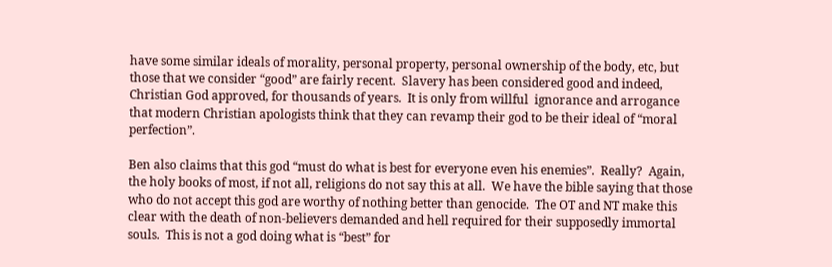have some similar ideals of morality, personal property, personal ownership of the body, etc, but those that we consider “good” are fairly recent.  Slavery has been considered good and indeed, Christian God approved, for thousands of years.  It is only from willful  ignorance and arrogance that modern Christian apologists think that they can revamp their god to be their ideal of “moral perfection”.

Ben also claims that this god “must do what is best for everyone even his enemies”.  Really?  Again, the holy books of most, if not all, religions do not say this at all.  We have the bible saying that those who do not accept this god are worthy of nothing better than genocide.  The OT and NT make this clear with the death of non-believers demanded and hell required for their supposedly immortal souls.  This is not a god doing what is “best” for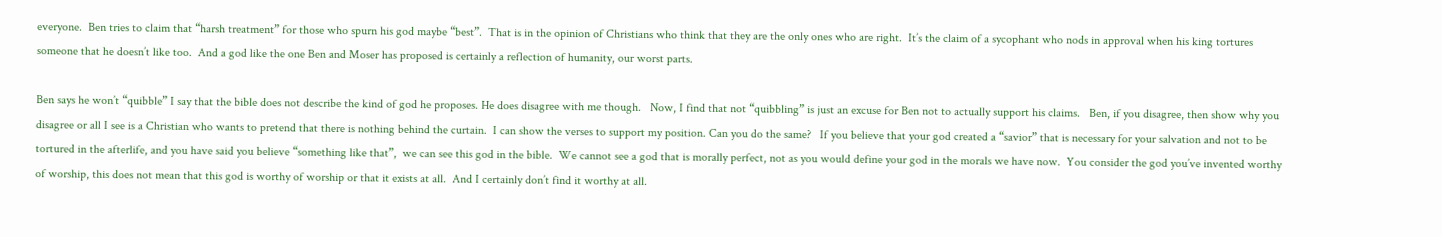everyone.  Ben tries to claim that “harsh treatment” for those who spurn his god maybe “best”.  That is in the opinion of Christians who think that they are the only ones who are right.  It’s the claim of a sycophant who nods in approval when his king tortures someone that he doesn’t like too.  And a god like the one Ben and Moser has proposed is certainly a reflection of humanity, our worst parts.

Ben says he won’t “quibble” I say that the bible does not describe the kind of god he proposes. He does disagree with me though.   Now, I find that not “quibbling” is just an excuse for Ben not to actually support his claims.   Ben, if you disagree, then show why you disagree or all I see is a Christian who wants to pretend that there is nothing behind the curtain.  I can show the verses to support my position. Can you do the same?   If you believe that your god created a “savior” that is necessary for your salvation and not to be tortured in the afterlife, and you have said you believe “something like that”,  we can see this god in the bible.  We cannot see a god that is morally perfect, not as you would define your god in the morals we have now.  You consider the god you’ve invented worthy of worship, this does not mean that this god is worthy of worship or that it exists at all.  And I certainly don’t find it worthy at all.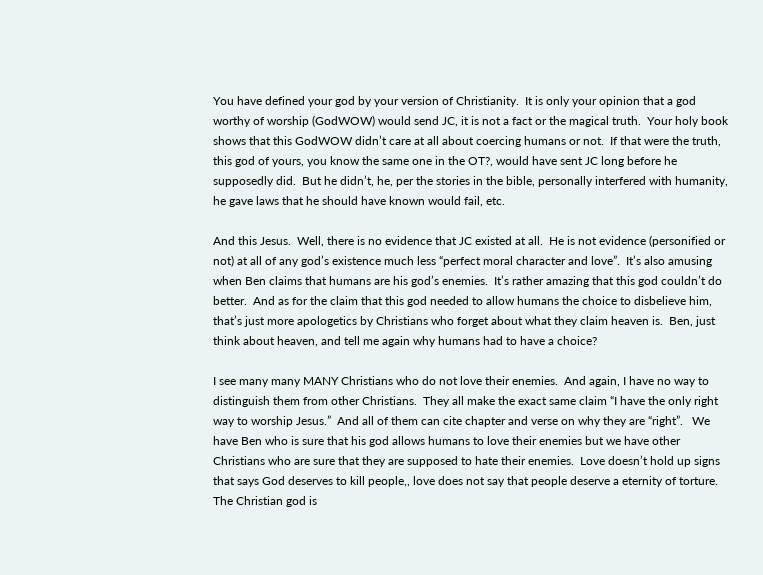You have defined your god by your version of Christianity.  It is only your opinion that a god worthy of worship (GodWOW) would send JC, it is not a fact or the magical truth.  Your holy book shows that this GodWOW didn’t care at all about coercing humans or not.  If that were the truth, this god of yours, you know the same one in the OT?, would have sent JC long before he supposedly did.  But he didn’t, he, per the stories in the bible, personally interfered with humanity, he gave laws that he should have known would fail, etc.

And this Jesus.  Well, there is no evidence that JC existed at all.  He is not evidence (personified or not) at all of any god’s existence much less “perfect moral character and love”.  It’s also amusing when Ben claims that humans are his god’s enemies.  It’s rather amazing that this god couldn’t do better.  And as for the claim that this god needed to allow humans the choice to disbelieve him, that’s just more apologetics by Christians who forget about what they claim heaven is.  Ben, just think about heaven, and tell me again why humans had to have a choice?

I see many many MANY Christians who do not love their enemies.  And again, I have no way to distinguish them from other Christians.  They all make the exact same claim “I have the only right way to worship Jesus.”  And all of them can cite chapter and verse on why they are “right”.   We have Ben who is sure that his god allows humans to love their enemies but we have other Christians who are sure that they are supposed to hate their enemies.  Love doesn’t hold up signs that says God deserves to kill people,, love does not say that people deserve a eternity of torture.  The Christian god is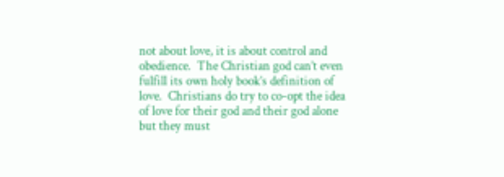not about love, it is about control and obedience.  The Christian god can’t even fulfill its own holy book’s definition of love.  Christians do try to co-opt the idea of love for their god and their god alone but they must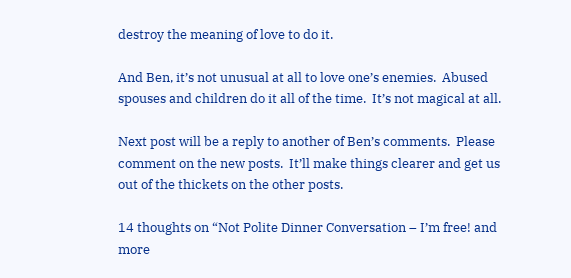destroy the meaning of love to do it.

And Ben, it’s not unusual at all to love one’s enemies.  Abused spouses and children do it all of the time.  It’s not magical at all.

Next post will be a reply to another of Ben’s comments.  Please comment on the new posts.  It’ll make things clearer and get us out of the thickets on the other posts.

14 thoughts on “Not Polite Dinner Conversation – I’m free! and more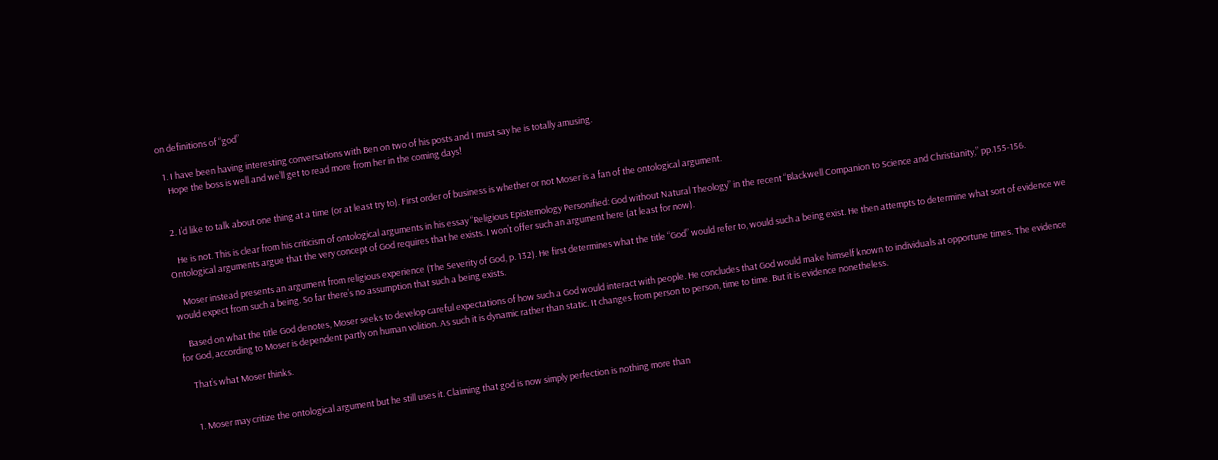on definitions of “god”

  1. I have been having interesting conversations with Ben on two of his posts and I must say he is totally amusing.
    Hope the boss is well and we’ll get to read more from her in the coming days!


  2. I’d like to talk about one thing at a time (or at least try to). First order of business is whether or not Moser is a fan of the ontological argument.

    He is not. This is clear from his criticism of ontological arguments in his essay “Religious Epistemology Personified: God without Natural Theology” in the recent “Blackwell Companion to Science and Christianity,” pp.155-156. Ontological arguments argue that the very concept of God requires that he exists. I won’t offer such an argument here (at least for now).

    Moser instead presents an argument from religious experience (The Severity of God, p. 132). He first determines what the title “God” would refer to, would such a being exist. He then attempts to determine what sort of evidence we would expect from such a being. So far there’s no assumption that such a being exists.

    Based on what the title God denotes, Moser seeks to develop careful expectations of how such a God would interact with people. He concludes that God would make himself known to individuals at opportune times. The evidence for God, according to Moser is dependent partly on human volition. As such it is dynamic rather than static. It changes from person to person, time to time. But it is evidence nonetheless.

    That’s what Moser thinks.


    1. Moser may critize the ontological argument but he still uses it. Claiming that god is now simply perfection is nothing more than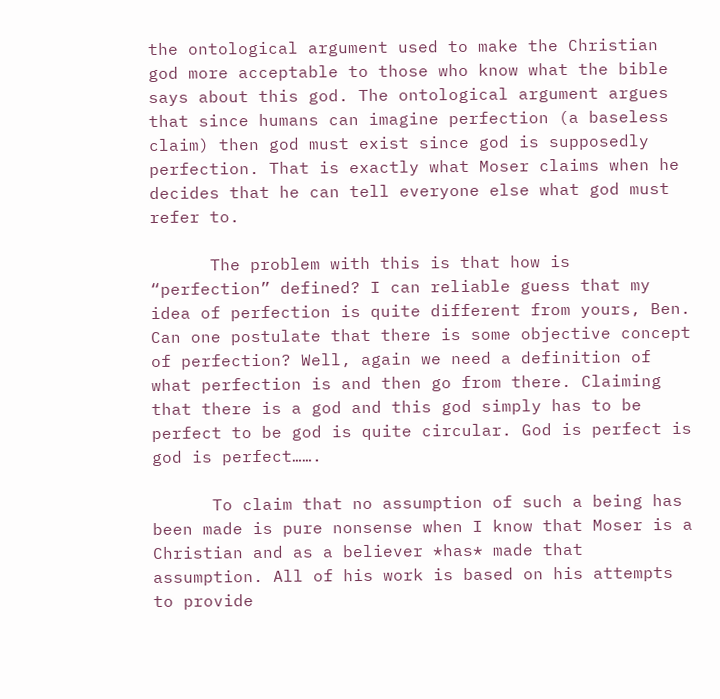the ontological argument used to make the Christian god more acceptable to those who know what the bible says about this god. The ontological argument argues that since humans can imagine perfection (a baseless claim) then god must exist since god is supposedly perfection. That is exactly what Moser claims when he decides that he can tell everyone else what god must refer to.

      The problem with this is that how is “perfection” defined? I can reliable guess that my idea of perfection is quite different from yours, Ben. Can one postulate that there is some objective concept of perfection? Well, again we need a definition of what perfection is and then go from there. Claiming that there is a god and this god simply has to be perfect to be god is quite circular. God is perfect is god is perfect…….

      To claim that no assumption of such a being has been made is pure nonsense when I know that Moser is a Christian and as a believer *has* made that assumption. All of his work is based on his attempts to provide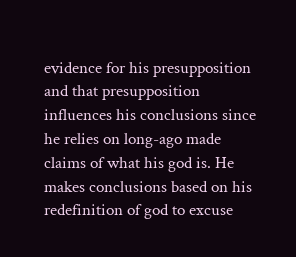evidence for his presupposition and that presupposition influences his conclusions since he relies on long-ago made claims of what his god is. He makes conclusions based on his redefinition of god to excuse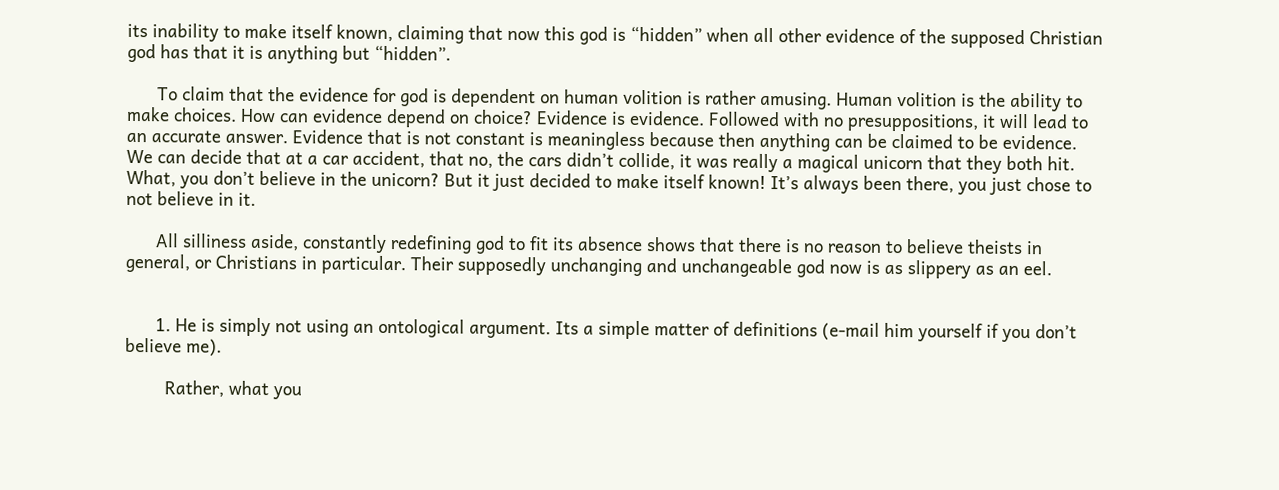its inability to make itself known, claiming that now this god is “hidden” when all other evidence of the supposed Christian god has that it is anything but “hidden”.

      To claim that the evidence for god is dependent on human volition is rather amusing. Human volition is the ability to make choices. How can evidence depend on choice? Evidence is evidence. Followed with no presuppositions, it will lead to an accurate answer. Evidence that is not constant is meaningless because then anything can be claimed to be evidence. We can decide that at a car accident, that no, the cars didn’t collide, it was really a magical unicorn that they both hit. What, you don’t believe in the unicorn? But it just decided to make itself known! It’s always been there, you just chose to not believe in it.

      All silliness aside, constantly redefining god to fit its absence shows that there is no reason to believe theists in general, or Christians in particular. Their supposedly unchanging and unchangeable god now is as slippery as an eel.


      1. He is simply not using an ontological argument. Its a simple matter of definitions (e-mail him yourself if you don’t believe me).

        Rather, what you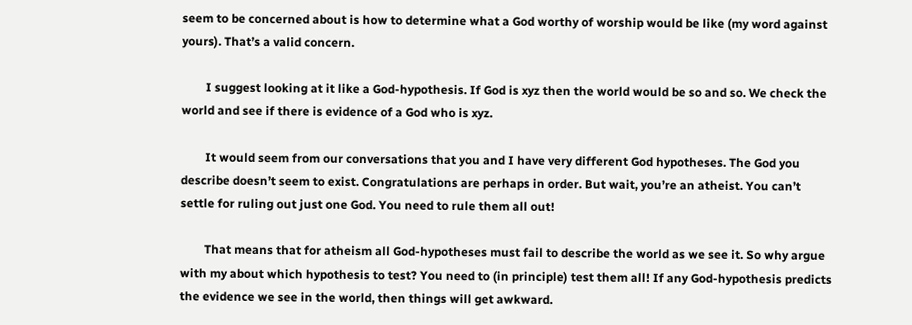seem to be concerned about is how to determine what a God worthy of worship would be like (my word against yours). That’s a valid concern.

        I suggest looking at it like a God-hypothesis. If God is xyz then the world would be so and so. We check the world and see if there is evidence of a God who is xyz.

        It would seem from our conversations that you and I have very different God hypotheses. The God you describe doesn’t seem to exist. Congratulations are perhaps in order. But wait, you’re an atheist. You can’t settle for ruling out just one God. You need to rule them all out!

        That means that for atheism all God-hypotheses must fail to describe the world as we see it. So why argue with my about which hypothesis to test? You need to (in principle) test them all! If any God-hypothesis predicts the evidence we see in the world, then things will get awkward.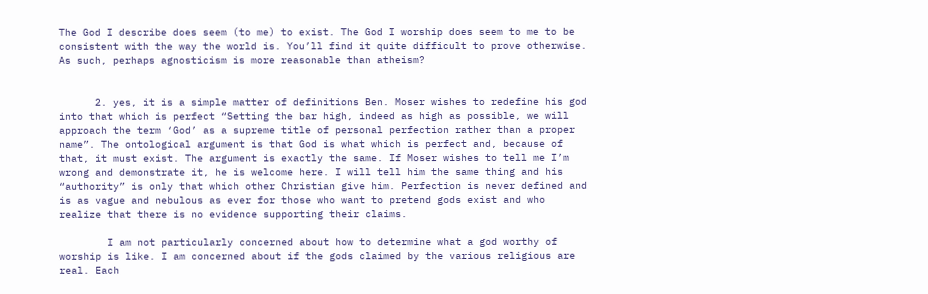The God I describe does seem (to me) to exist. The God I worship does seem to me to be consistent with the way the world is. You’ll find it quite difficult to prove otherwise. As such, perhaps agnosticism is more reasonable than atheism?


      2. yes, it is a simple matter of definitions Ben. Moser wishes to redefine his god into that which is perfect “Setting the bar high, indeed as high as possible, we will approach the term ‘God’ as a supreme title of personal perfection rather than a proper name”. The ontological argument is that God is what which is perfect and, because of that, it must exist. The argument is exactly the same. If Moser wishes to tell me I’m wrong and demonstrate it, he is welcome here. I will tell him the same thing and his “authority” is only that which other Christian give him. Perfection is never defined and is as vague and nebulous as ever for those who want to pretend gods exist and who realize that there is no evidence supporting their claims.

        I am not particularly concerned about how to determine what a god worthy of worship is like. I am concerned about if the gods claimed by the various religious are real. Each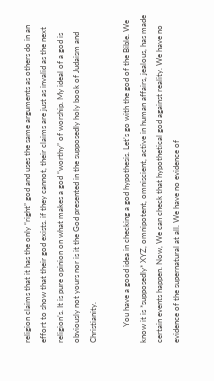religion claims that it has the only “right” god and uses the same arguments as others do in an effort to show that their god exists. if they cannot, their claims are just as invalid as the next religion’s. It is pure opinion on what makes a god “worthy” of worship. My ideal of a god is obviously not yours nor is it the God presented in the supposedly holy book of Judaism and Christianity.

        You have a good idea in checking a god hypothesis. Let’s go with the god of the Bible. We know it is *supposedly* XYZ, omnipotent, omniscient, active in human affairs, jealous, has made certain events happen. Now, We can check that hypothetical god against reality. We have no evidence of the supernatural at all. We have no evidence of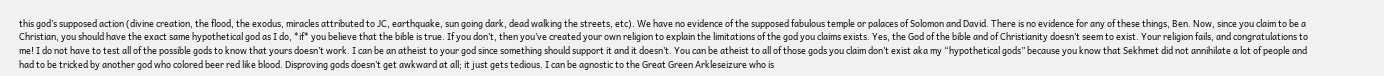this god’s supposed action (divine creation, the flood, the exodus, miracles attributed to JC, earthquake, sun going dark, dead walking the streets, etc). We have no evidence of the supposed fabulous temple or palaces of Solomon and David. There is no evidence for any of these things, Ben. Now, since you claim to be a Christian, you should have the exact same hypothetical god as I do, *if* you believe that the bible is true. If you don’t, then you’ve created your own religion to explain the limitations of the god you claims exists. Yes, the God of the bible and of Christianity doesn’t seem to exist. Your religion fails, and congratulations to me! I do not have to test all of the possible gods to know that yours doesn’t work. I can be an atheist to your god since something should support it and it doesn’t. You can be atheist to all of those gods you claim don’t exist aka my “hypothetical gods” because you know that Sekhmet did not annihilate a lot of people and had to be tricked by another god who colored beer red like blood. Disproving gods doesn’t get awkward at all; it just gets tedious. I can be agnostic to the Great Green Arkleseizure who is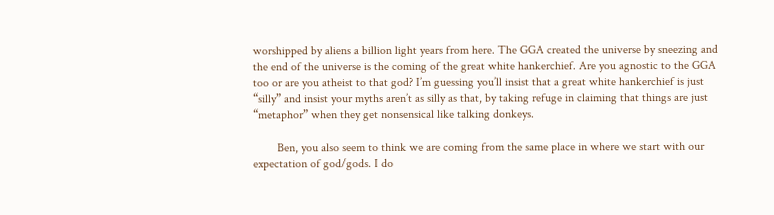worshipped by aliens a billion light years from here. The GGA created the universe by sneezing and the end of the universe is the coming of the great white hankerchief. Are you agnostic to the GGA too or are you atheist to that god? I’m guessing you’ll insist that a great white hankerchief is just “silly” and insist your myths aren’t as silly as that, by taking refuge in claiming that things are just “metaphor” when they get nonsensical like talking donkeys.

        Ben, you also seem to think we are coming from the same place in where we start with our expectation of god/gods. I do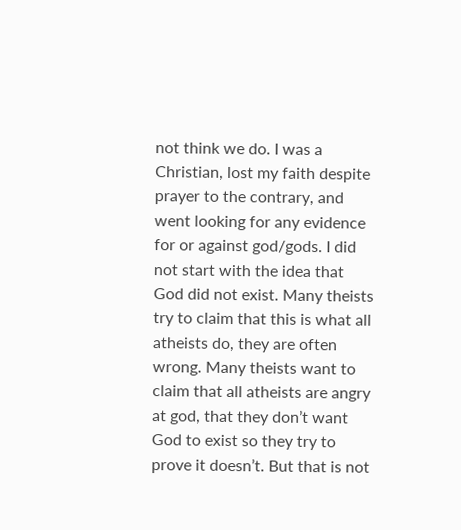not think we do. I was a Christian, lost my faith despite prayer to the contrary, and went looking for any evidence for or against god/gods. I did not start with the idea that God did not exist. Many theists try to claim that this is what all atheists do, they are often wrong. Many theists want to claim that all atheists are angry at god, that they don’t want God to exist so they try to prove it doesn’t. But that is not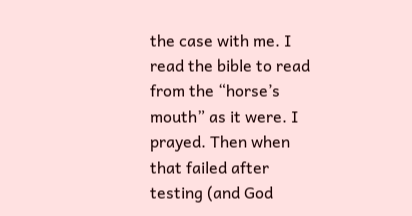the case with me. I read the bible to read from the “horse’s mouth” as it were. I prayed. Then when that failed after testing (and God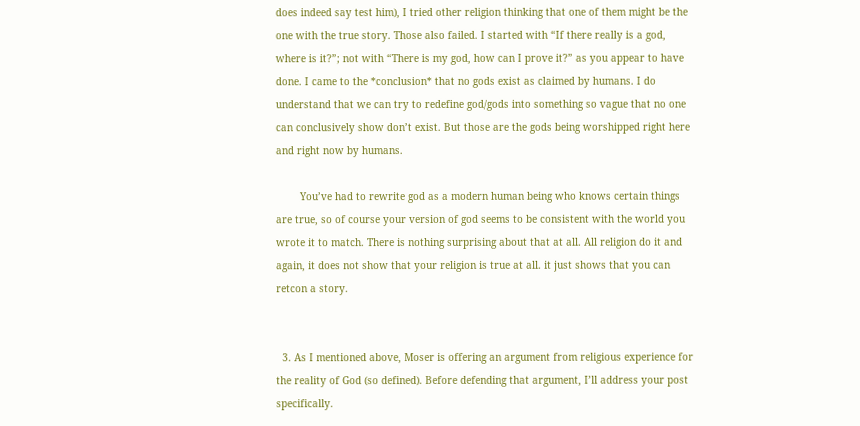does indeed say test him), I tried other religion thinking that one of them might be the one with the true story. Those also failed. I started with “If there really is a god, where is it?”; not with “There is my god, how can I prove it?” as you appear to have done. I came to the *conclusion* that no gods exist as claimed by humans. I do understand that we can try to redefine god/gods into something so vague that no one can conclusively show don’t exist. But those are the gods being worshipped right here and right now by humans.

        You’ve had to rewrite god as a modern human being who knows certain things are true, so of course your version of god seems to be consistent with the world you wrote it to match. There is nothing surprising about that at all. All religion do it and again, it does not show that your religion is true at all. it just shows that you can retcon a story.


  3. As I mentioned above, Moser is offering an argument from religious experience for the reality of God (so defined). Before defending that argument, I’ll address your post specifically.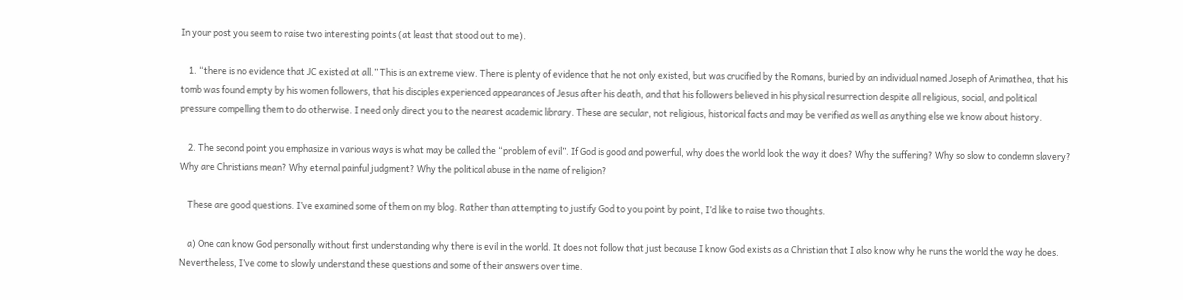In your post you seem to raise two interesting points (at least that stood out to me).

    1. “there is no evidence that JC existed at all.” This is an extreme view. There is plenty of evidence that he not only existed, but was crucified by the Romans, buried by an individual named Joseph of Arimathea, that his tomb was found empty by his women followers, that his disciples experienced appearances of Jesus after his death, and that his followers believed in his physical resurrection despite all religious, social, and political pressure compelling them to do otherwise. I need only direct you to the nearest academic library. These are secular, not religious, historical facts and may be verified as well as anything else we know about history.

    2. The second point you emphasize in various ways is what may be called the “problem of evil”. If God is good and powerful, why does the world look the way it does? Why the suffering? Why so slow to condemn slavery? Why are Christians mean? Why eternal painful judgment? Why the political abuse in the name of religion?

    These are good questions. I’ve examined some of them on my blog. Rather than attempting to justify God to you point by point, I’d like to raise two thoughts.

    a) One can know God personally without first understanding why there is evil in the world. It does not follow that just because I know God exists as a Christian that I also know why he runs the world the way he does. Nevertheless, I’ve come to slowly understand these questions and some of their answers over time.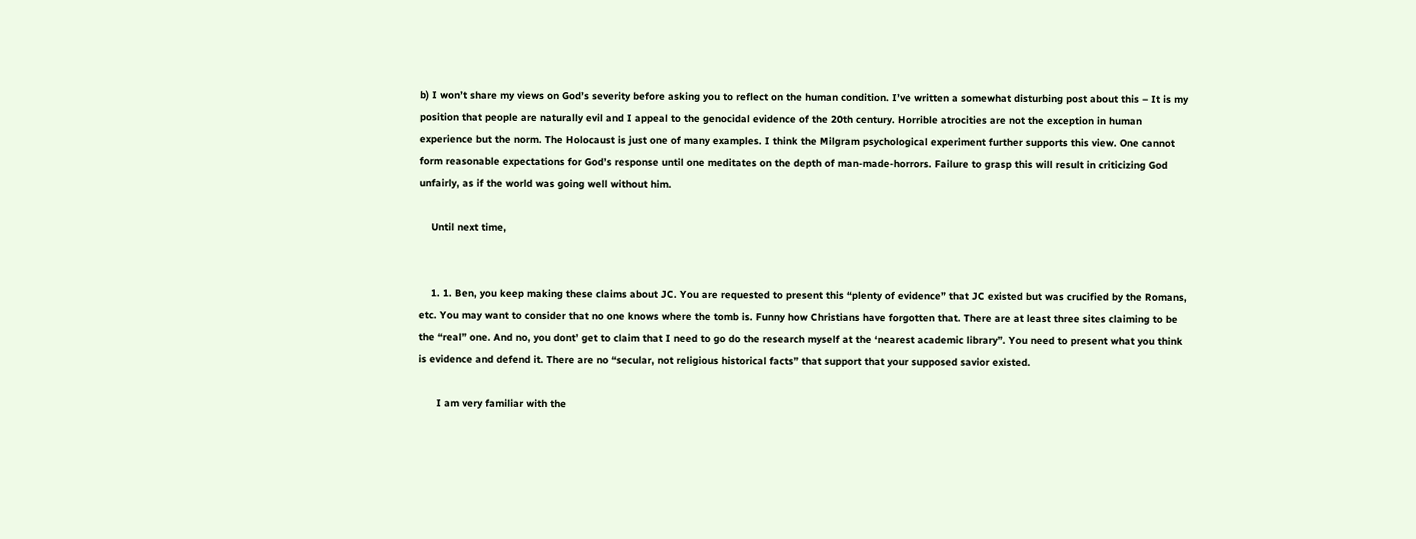b) I won’t share my views on God’s severity before asking you to reflect on the human condition. I’ve written a somewhat disturbing post about this – It is my position that people are naturally evil and I appeal to the genocidal evidence of the 20th century. Horrible atrocities are not the exception in human experience but the norm. The Holocaust is just one of many examples. I think the Milgram psychological experiment further supports this view. One cannot form reasonable expectations for God’s response until one meditates on the depth of man-made-horrors. Failure to grasp this will result in criticizing God unfairly, as if the world was going well without him.

    Until next time,


    1. 1. Ben, you keep making these claims about JC. You are requested to present this “plenty of evidence” that JC existed but was crucified by the Romans, etc. You may want to consider that no one knows where the tomb is. Funny how Christians have forgotten that. There are at least three sites claiming to be the “real” one. And no, you dont’ get to claim that I need to go do the research myself at the ‘nearest academic library”. You need to present what you think is evidence and defend it. There are no “secular, not religious historical facts” that support that your supposed savior existed.

      I am very familiar with the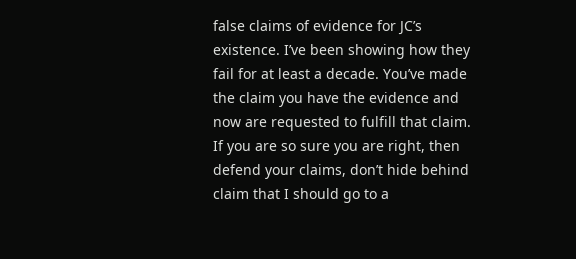false claims of evidence for JC’s existence. I’ve been showing how they fail for at least a decade. You’ve made the claim you have the evidence and now are requested to fulfill that claim. If you are so sure you are right, then defend your claims, don’t hide behind claim that I should go to a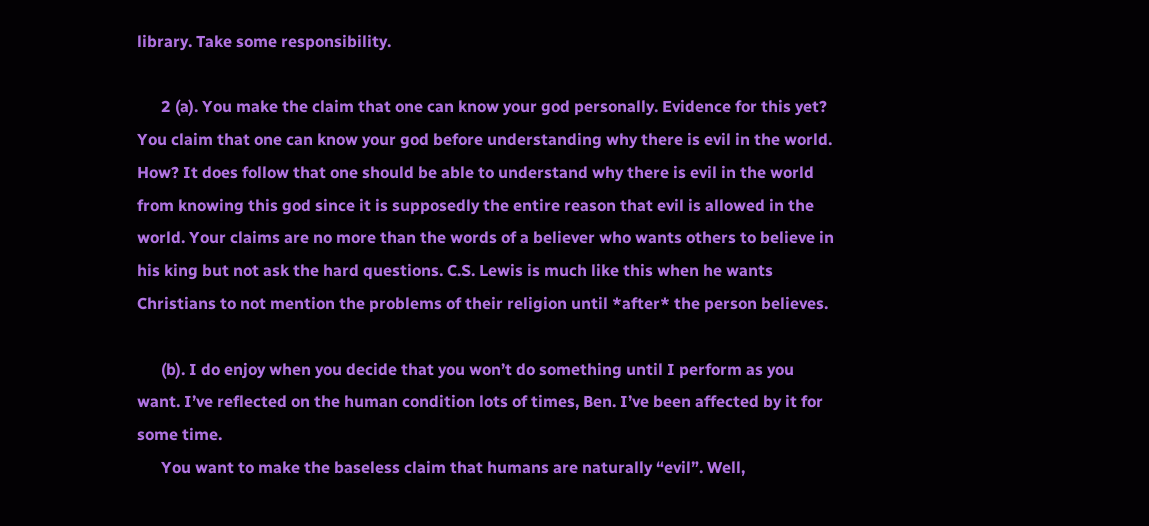library. Take some responsibility.

      2 (a). You make the claim that one can know your god personally. Evidence for this yet? You claim that one can know your god before understanding why there is evil in the world. How? It does follow that one should be able to understand why there is evil in the world from knowing this god since it is supposedly the entire reason that evil is allowed in the world. Your claims are no more than the words of a believer who wants others to believe in his king but not ask the hard questions. C.S. Lewis is much like this when he wants Christians to not mention the problems of their religion until *after* the person believes.

      (b). I do enjoy when you decide that you won’t do something until I perform as you want. I’ve reflected on the human condition lots of times, Ben. I’ve been affected by it for some time.
      You want to make the baseless claim that humans are naturally “evil”. Well,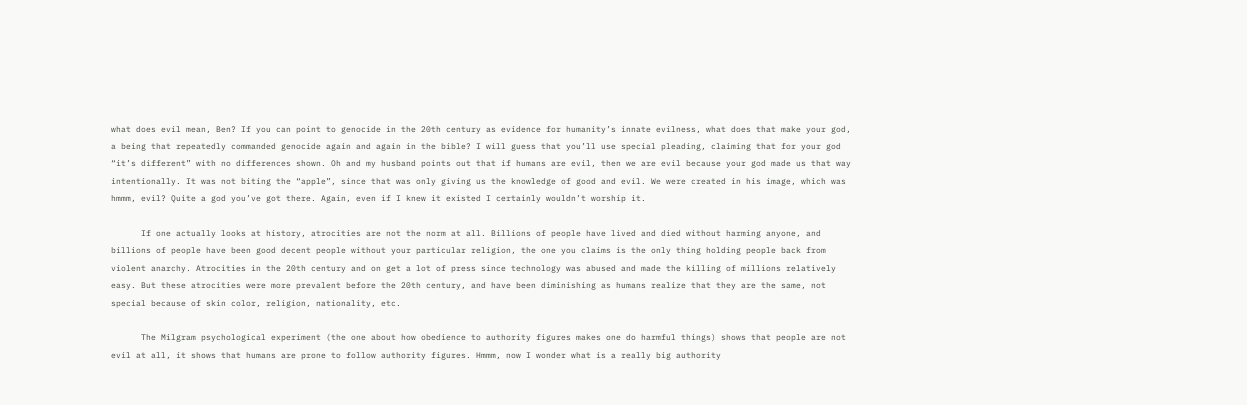what does evil mean, Ben? If you can point to genocide in the 20th century as evidence for humanity’s innate evilness, what does that make your god, a being that repeatedly commanded genocide again and again in the bible? I will guess that you’ll use special pleading, claiming that for your god “it’s different” with no differences shown. Oh and my husband points out that if humans are evil, then we are evil because your god made us that way intentionally. It was not biting the “apple”, since that was only giving us the knowledge of good and evil. We were created in his image, which was hmmm, evil? Quite a god you’ve got there. Again, even if I knew it existed I certainly wouldn’t worship it.

      If one actually looks at history, atrocities are not the norm at all. Billions of people have lived and died without harming anyone, and billions of people have been good decent people without your particular religion, the one you claims is the only thing holding people back from violent anarchy. Atrocities in the 20th century and on get a lot of press since technology was abused and made the killing of millions relatively easy. But these atrocities were more prevalent before the 20th century, and have been diminishing as humans realize that they are the same, not special because of skin color, religion, nationality, etc.

      The Milgram psychological experiment (the one about how obedience to authority figures makes one do harmful things) shows that people are not evil at all, it shows that humans are prone to follow authority figures. Hmmm, now I wonder what is a really big authority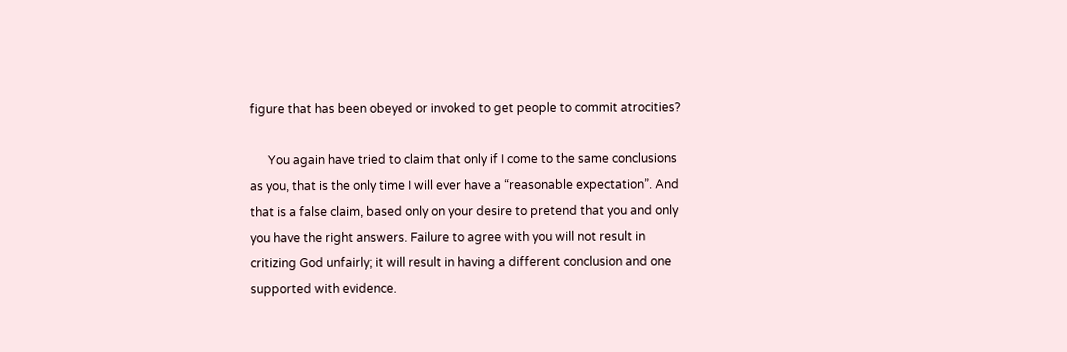figure that has been obeyed or invoked to get people to commit atrocities?

      You again have tried to claim that only if I come to the same conclusions as you, that is the only time I will ever have a “reasonable expectation”. And that is a false claim, based only on your desire to pretend that you and only you have the right answers. Failure to agree with you will not result in critizing God unfairly; it will result in having a different conclusion and one supported with evidence.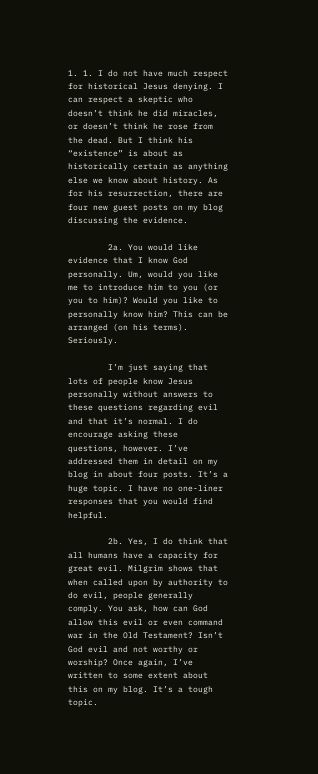1. 1. I do not have much respect for historical Jesus denying. I can respect a skeptic who doesn’t think he did miracles, or doesn’t think he rose from the dead. But I think his “existence” is about as historically certain as anything else we know about history. As for his resurrection, there are four new guest posts on my blog discussing the evidence.

        2a. You would like evidence that I know God personally. Um, would you like me to introduce him to you (or you to him)? Would you like to personally know him? This can be arranged (on his terms). Seriously.

        I’m just saying that lots of people know Jesus personally without answers to these questions regarding evil and that it’s normal. I do encourage asking these questions, however. I’ve addressed them in detail on my blog in about four posts. It’s a huge topic. I have no one-liner responses that you would find helpful.

        2b. Yes, I do think that all humans have a capacity for great evil. Milgrim shows that when called upon by authority to do evil, people generally comply. You ask, how can God allow this evil or even command war in the Old Testament? Isn’t God evil and not worthy or worship? Once again, I’ve written to some extent about this on my blog. It’s a tough topic.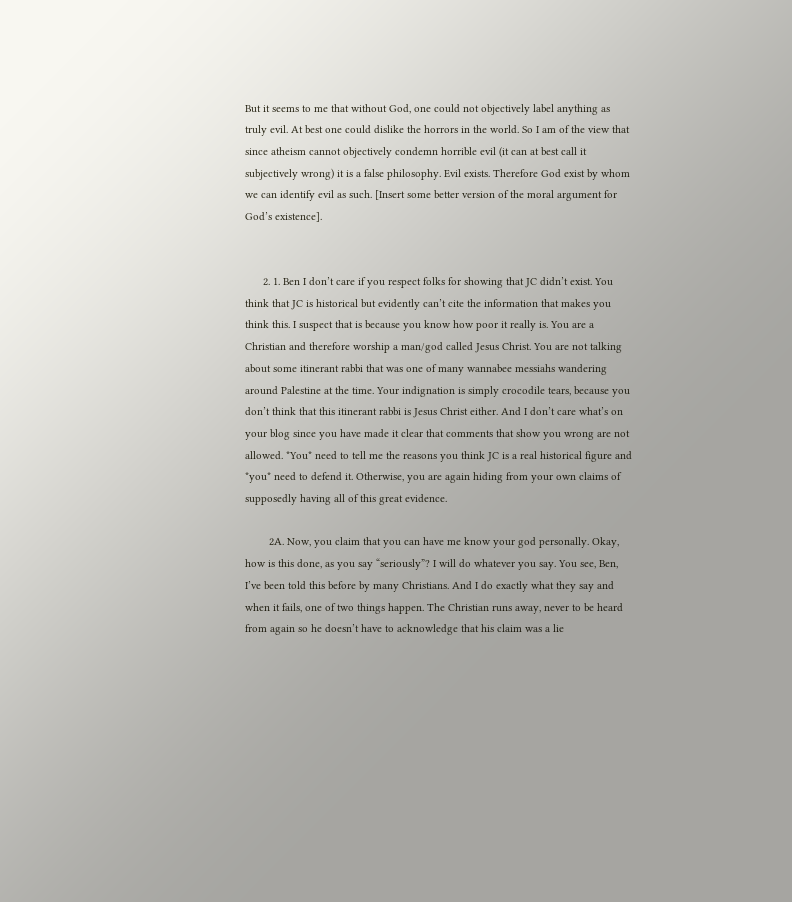But it seems to me that without God, one could not objectively label anything as truly evil. At best one could dislike the horrors in the world. So I am of the view that since atheism cannot objectively condemn horrible evil (it can at best call it subjectively wrong) it is a false philosophy. Evil exists. Therefore God exist by whom we can identify evil as such. [Insert some better version of the moral argument for God’s existence].


      2. 1. Ben I don’t care if you respect folks for showing that JC didn’t exist. You think that JC is historical but evidently can’t cite the information that makes you think this. I suspect that is because you know how poor it really is. You are a Christian and therefore worship a man/god called Jesus Christ. You are not talking about some itinerant rabbi that was one of many wannabee messiahs wandering around Palestine at the time. Your indignation is simply crocodile tears, because you don’t think that this itinerant rabbi is Jesus Christ either. And I don’t care what’s on your blog since you have made it clear that comments that show you wrong are not allowed. *You* need to tell me the reasons you think JC is a real historical figure and *you* need to defend it. Otherwise, you are again hiding from your own claims of supposedly having all of this great evidence.

        2A. Now, you claim that you can have me know your god personally. Okay, how is this done, as you say “seriously”? I will do whatever you say. You see, Ben, I’ve been told this before by many Christians. And I do exactly what they say and when it fails, one of two things happen. The Christian runs away, never to be heard from again so he doesn’t have to acknowledge that his claim was a lie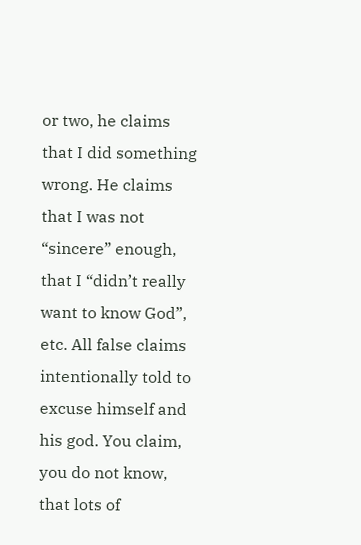or two, he claims that I did something wrong. He claims that I was not “sincere” enough, that I “didn’t really want to know God”, etc. All false claims intentionally told to excuse himself and his god. You claim, you do not know, that lots of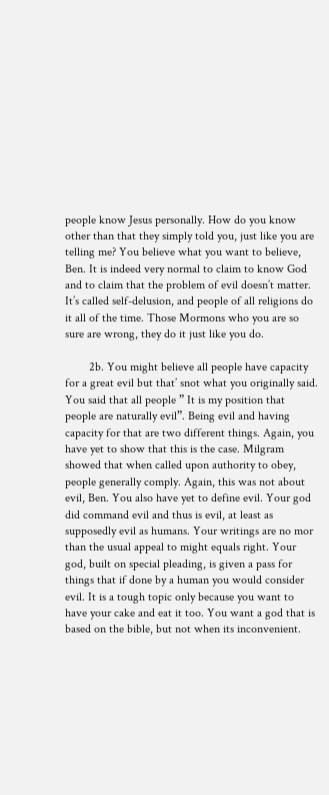people know Jesus personally. How do you know other than that they simply told you, just like you are telling me? You believe what you want to believe, Ben. It is indeed very normal to claim to know God and to claim that the problem of evil doesn’t matter. It’s called self-delusion, and people of all religions do it all of the time. Those Mormons who you are so sure are wrong, they do it just like you do.

        2b. You might believe all people have capacity for a great evil but that’ snot what you originally said. You said that all people ” It is my position that people are naturally evil”. Being evil and having capacity for that are two different things. Again, you have yet to show that this is the case. Milgram showed that when called upon authority to obey, people generally comply. Again, this was not about evil, Ben. You also have yet to define evil. Your god did command evil and thus is evil, at least as supposedly evil as humans. Your writings are no mor than the usual appeal to might equals right. Your god, built on special pleading, is given a pass for things that if done by a human you would consider evil. It is a tough topic only because you want to have your cake and eat it too. You want a god that is based on the bible, but not when its inconvenient.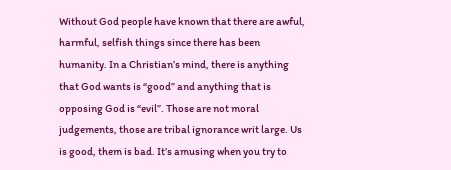Without God people have known that there are awful, harmful, selfish things since there has been humanity. In a Christian’s mind, there is anything that God wants is “good” and anything that is opposing God is “evil”. Those are not moral judgements, those are tribal ignorance writ large. Us is good, them is bad. It’s amusing when you try to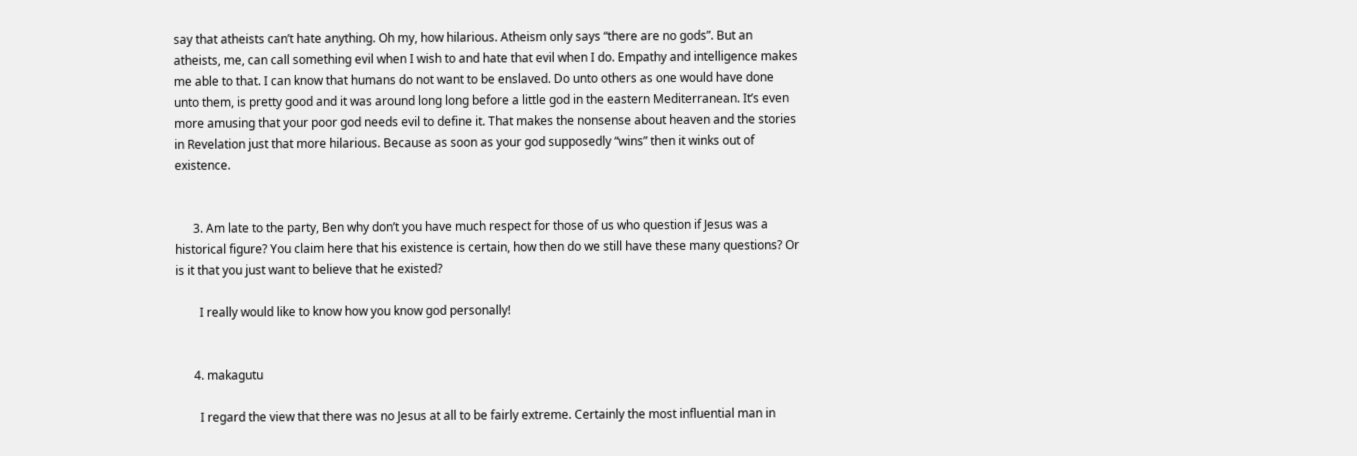say that atheists can’t hate anything. Oh my, how hilarious. Atheism only says “there are no gods”. But an atheists, me, can call something evil when I wish to and hate that evil when I do. Empathy and intelligence makes me able to that. I can know that humans do not want to be enslaved. Do unto others as one would have done unto them, is pretty good and it was around long long before a little god in the eastern Mediterranean. It’s even more amusing that your poor god needs evil to define it. That makes the nonsense about heaven and the stories in Revelation just that more hilarious. Because as soon as your god supposedly “wins” then it winks out of existence.


      3. Am late to the party, Ben why don’t you have much respect for those of us who question if Jesus was a historical figure? You claim here that his existence is certain, how then do we still have these many questions? Or is it that you just want to believe that he existed?

        I really would like to know how you know god personally!


      4. makagutu

        I regard the view that there was no Jesus at all to be fairly extreme. Certainly the most influential man in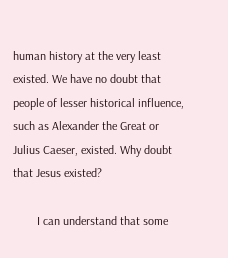human history at the very least existed. We have no doubt that people of lesser historical influence, such as Alexander the Great or Julius Caeser, existed. Why doubt that Jesus existed?

        I can understand that some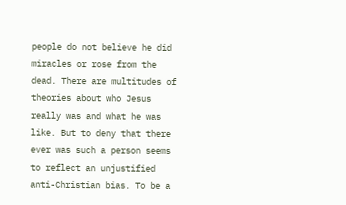people do not believe he did miracles or rose from the dead. There are multitudes of theories about who Jesus really was and what he was like. But to deny that there ever was such a person seems to reflect an unjustified anti-Christian bias. To be a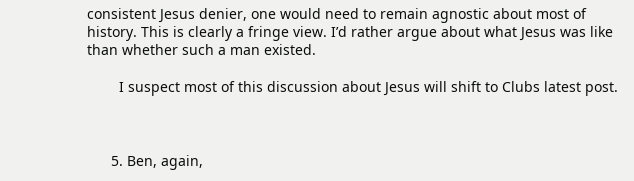consistent Jesus denier, one would need to remain agnostic about most of history. This is clearly a fringe view. I’d rather argue about what Jesus was like than whether such a man existed.

        I suspect most of this discussion about Jesus will shift to Clubs latest post.



      5. Ben, again,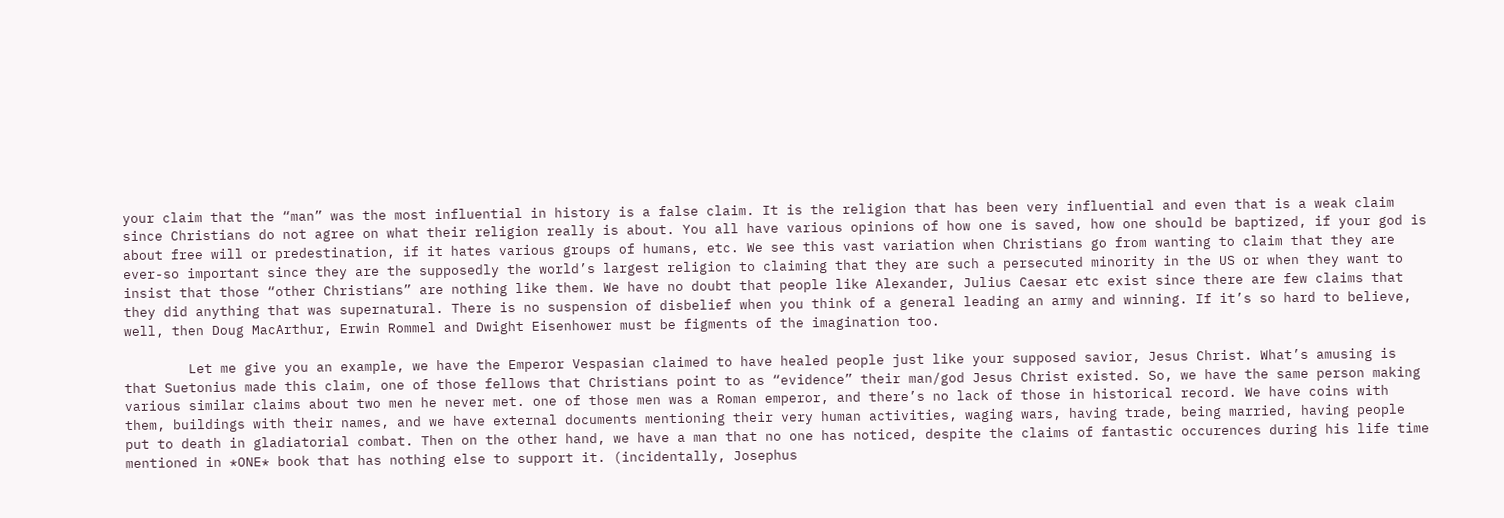your claim that the “man” was the most influential in history is a false claim. It is the religion that has been very influential and even that is a weak claim since Christians do not agree on what their religion really is about. You all have various opinions of how one is saved, how one should be baptized, if your god is about free will or predestination, if it hates various groups of humans, etc. We see this vast variation when Christians go from wanting to claim that they are ever-so important since they are the supposedly the world’s largest religion to claiming that they are such a persecuted minority in the US or when they want to insist that those “other Christians” are nothing like them. We have no doubt that people like Alexander, Julius Caesar etc exist since there are few claims that they did anything that was supernatural. There is no suspension of disbelief when you think of a general leading an army and winning. If it’s so hard to believe, well, then Doug MacArthur, Erwin Rommel and Dwight Eisenhower must be figments of the imagination too.

        Let me give you an example, we have the Emperor Vespasian claimed to have healed people just like your supposed savior, Jesus Christ. What’s amusing is that Suetonius made this claim, one of those fellows that Christians point to as “evidence” their man/god Jesus Christ existed. So, we have the same person making various similar claims about two men he never met. one of those men was a Roman emperor, and there’s no lack of those in historical record. We have coins with them, buildings with their names, and we have external documents mentioning their very human activities, waging wars, having trade, being married, having people put to death in gladiatorial combat. Then on the other hand, we have a man that no one has noticed, despite the claims of fantastic occurences during his life time mentioned in *ONE* book that has nothing else to support it. (incidentally, Josephus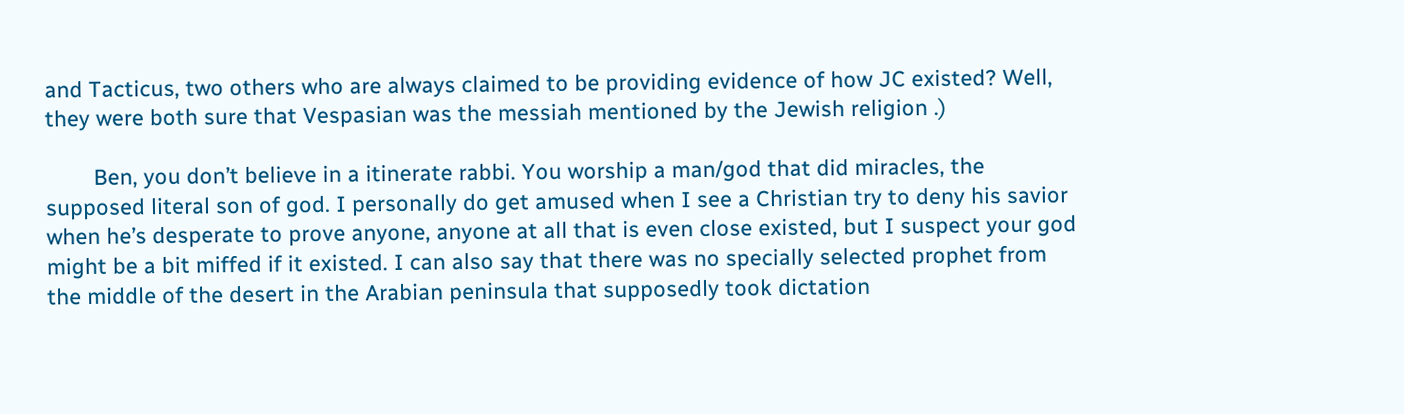and Tacticus, two others who are always claimed to be providing evidence of how JC existed? Well, they were both sure that Vespasian was the messiah mentioned by the Jewish religion .)

        Ben, you don’t believe in a itinerate rabbi. You worship a man/god that did miracles, the supposed literal son of god. I personally do get amused when I see a Christian try to deny his savior when he’s desperate to prove anyone, anyone at all that is even close existed, but I suspect your god might be a bit miffed if it existed. I can also say that there was no specially selected prophet from the middle of the desert in the Arabian peninsula that supposedly took dictation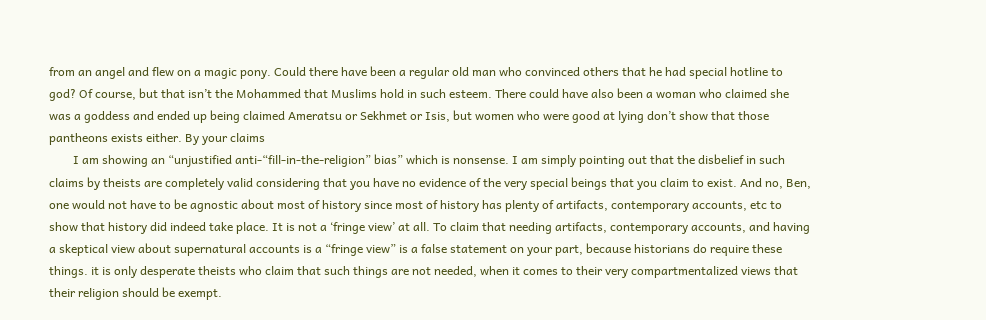from an angel and flew on a magic pony. Could there have been a regular old man who convinced others that he had special hotline to god? Of course, but that isn’t the Mohammed that Muslims hold in such esteem. There could have also been a woman who claimed she was a goddess and ended up being claimed Ameratsu or Sekhmet or Isis, but women who were good at lying don’t show that those pantheons exists either. By your claims
        I am showing an “unjustified anti-“fill-in-the-religion” bias” which is nonsense. I am simply pointing out that the disbelief in such claims by theists are completely valid considering that you have no evidence of the very special beings that you claim to exist. And no, Ben, one would not have to be agnostic about most of history since most of history has plenty of artifacts, contemporary accounts, etc to show that history did indeed take place. It is not a ‘fringe view’ at all. To claim that needing artifacts, contemporary accounts, and having a skeptical view about supernatural accounts is a “fringe view” is a false statement on your part, because historians do require these things. it is only desperate theists who claim that such things are not needed, when it comes to their very compartmentalized views that their religion should be exempt.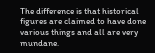The difference is that historical figures are claimed to have done various things and all are very mundane.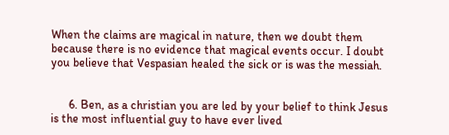When the claims are magical in nature, then we doubt them because there is no evidence that magical events occur. I doubt you believe that Vespasian healed the sick or is was the messiah.


      6. Ben, as a christian you are led by your belief to think Jesus is the most influential guy to have ever lived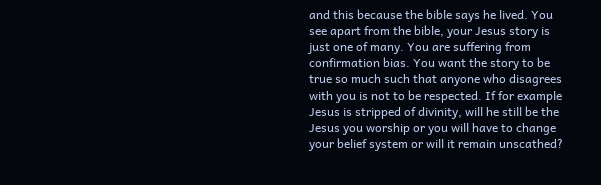and this because the bible says he lived. You see apart from the bible, your Jesus story is just one of many. You are suffering from confirmation bias. You want the story to be true so much such that anyone who disagrees with you is not to be respected. If for example Jesus is stripped of divinity, will he still be the Jesus you worship or you will have to change your belief system or will it remain unscathed?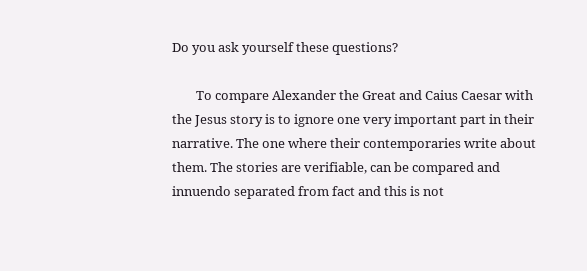Do you ask yourself these questions?

        To compare Alexander the Great and Caius Caesar with the Jesus story is to ignore one very important part in their narrative. The one where their contemporaries write about them. The stories are verifiable, can be compared and innuendo separated from fact and this is not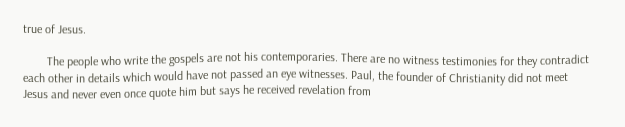true of Jesus.

        The people who write the gospels are not his contemporaries. There are no witness testimonies for they contradict each other in details which would have not passed an eye witnesses. Paul, the founder of Christianity did not meet Jesus and never even once quote him but says he received revelation from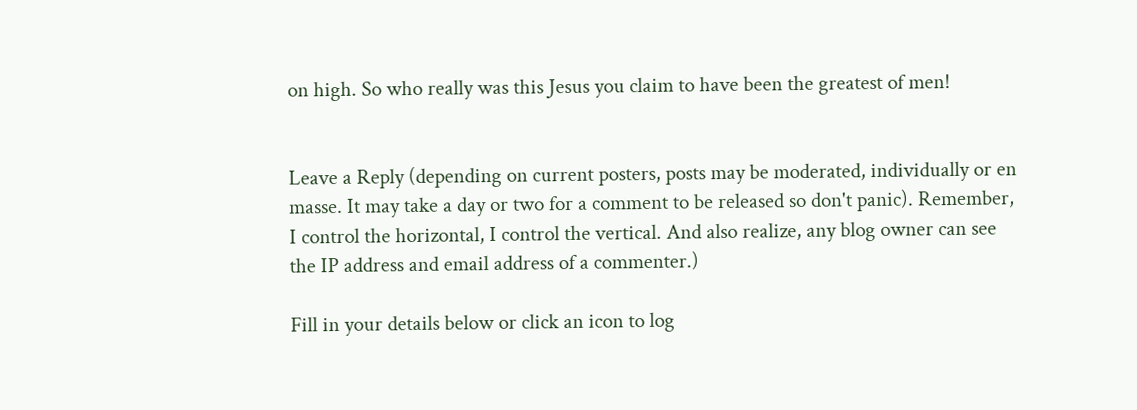on high. So who really was this Jesus you claim to have been the greatest of men!


Leave a Reply (depending on current posters, posts may be moderated, individually or en masse. It may take a day or two for a comment to be released so don't panic). Remember, I control the horizontal, I control the vertical. And also realize, any blog owner can see the IP address and email address of a commenter.)

Fill in your details below or click an icon to log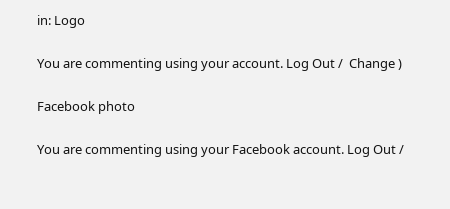in: Logo

You are commenting using your account. Log Out /  Change )

Facebook photo

You are commenting using your Facebook account. Log Out /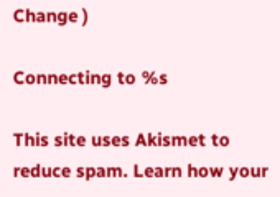Change )

Connecting to %s

This site uses Akismet to reduce spam. Learn how your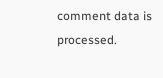comment data is processed.